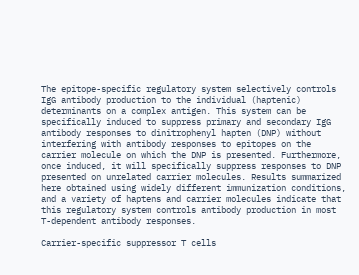The epitope-specific regulatory system selectively controls IgG antibody production to the individual (haptenic) determinants on a complex antigen. This system can be specifically induced to suppress primary and secondary IgG antibody responses to dinitrophenyl hapten (DNP) without interfering with antibody responses to epitopes on the carrier molecule on which the DNP is presented. Furthermore, once induced, it will specifically suppress responses to DNP presented on unrelated carrier molecules. Results summarized here obtained using widely different immunization conditions, and a variety of haptens and carrier molecules indicate that this regulatory system controls antibody production in most T-dependent antibody responses.

Carrier-specific suppressor T cells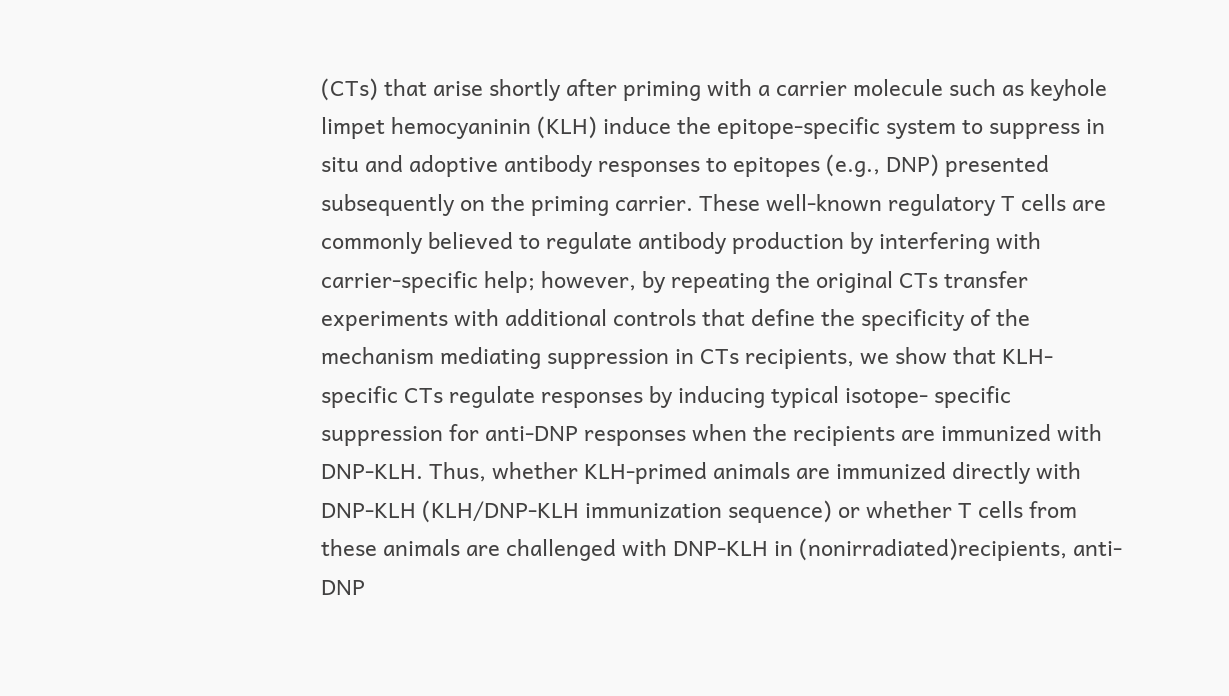(CTs) that arise shortly after priming with a carrier molecule such as keyhole limpet hemocyaninin (KLH) induce the epitope-specific system to suppress in situ and adoptive antibody responses to epitopes (e.g., DNP) presented subsequently on the priming carrier. These well-known regulatory T cells are commonly believed to regulate antibody production by interfering with carrier-specific help; however, by repeating the original CTs transfer experiments with additional controls that define the specificity of the mechanism mediating suppression in CTs recipients, we show that KLH-specific CTs regulate responses by inducing typical isotope- specific suppression for anti-DNP responses when the recipients are immunized with DNP-KLH. Thus, whether KLH-primed animals are immunized directly with DNP-KLH (KLH/DNP-KLH immunization sequence) or whether T cells from these animals are challenged with DNP-KLH in (nonirradiated)recipients, anti-DNP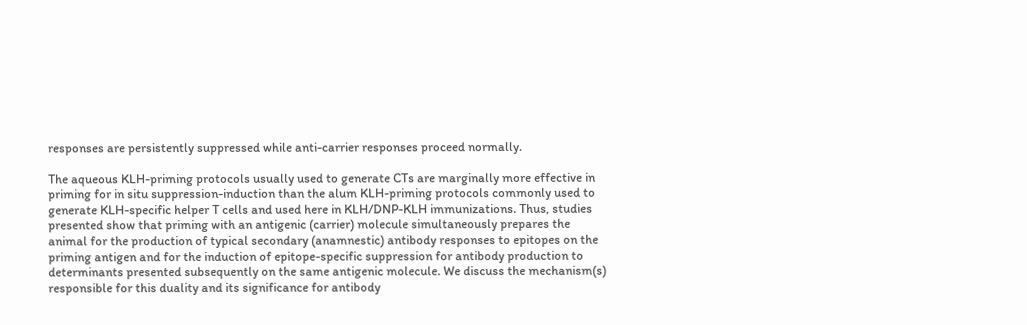responses are persistently suppressed while anti-carrier responses proceed normally.

The aqueous KLH-priming protocols usually used to generate CTs are marginally more effective in priming for in situ suppression-induction than the alum KLH-priming protocols commonly used to generate KLH-specific helper T cells and used here in KLH/DNP-KLH immunizations. Thus, studies presented show that priming with an antigenic (carrier) molecule simultaneously prepares the animal for the production of typical secondary (anamnestic) antibody responses to epitopes on the priming antigen and for the induction of epitope-specific suppression for antibody production to determinants presented subsequently on the same antigenic molecule. We discuss the mechanism(s) responsible for this duality and its significance for antibody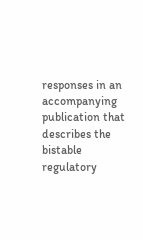responses in an accompanying publication that describes the bistable regulatory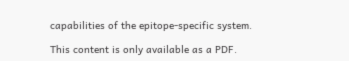capabilities of the epitope-specific system.

This content is only available as a PDF.